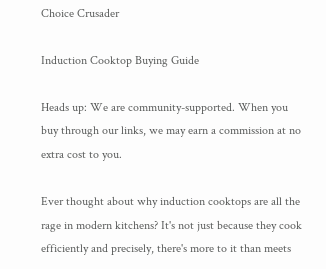Choice Crusader

Induction Cooktop Buying Guide

Heads up: We are community-supported. When you buy through our links, we may earn a commission at no extra cost to you.

Ever thought about why induction cooktops are all the rage in modern kitchens? It's not just because they cook efficiently and precisely, there's more to it than meets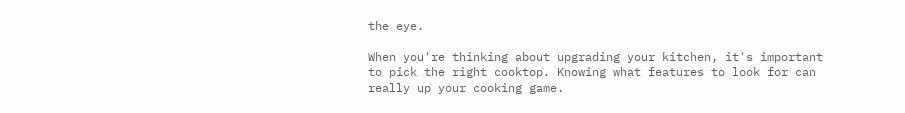the eye.

When you're thinking about upgrading your kitchen, it's important to pick the right cooktop. Knowing what features to look for can really up your cooking game.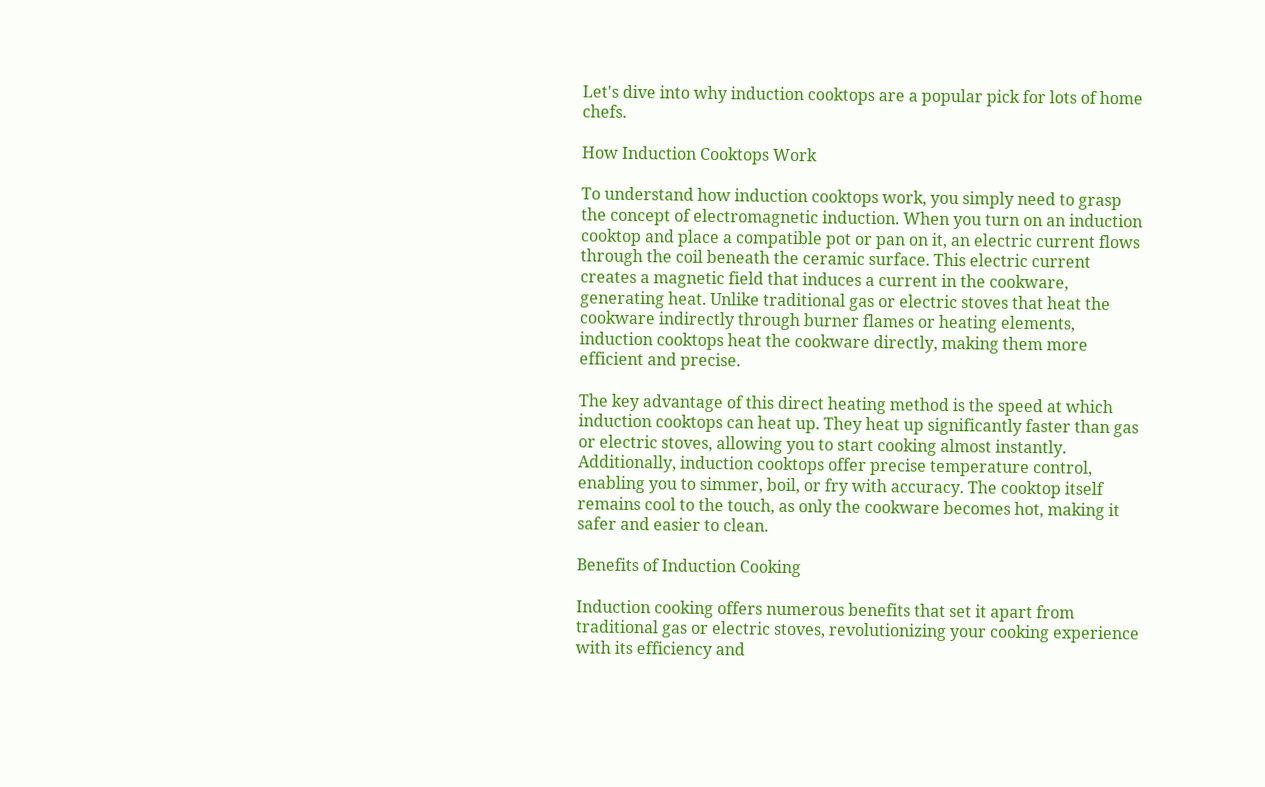Let's dive into why induction cooktops are a popular pick for lots of home chefs.

How Induction Cooktops Work

To understand how induction cooktops work, you simply need to grasp the concept of electromagnetic induction. When you turn on an induction cooktop and place a compatible pot or pan on it, an electric current flows through the coil beneath the ceramic surface. This electric current creates a magnetic field that induces a current in the cookware, generating heat. Unlike traditional gas or electric stoves that heat the cookware indirectly through burner flames or heating elements, induction cooktops heat the cookware directly, making them more efficient and precise.

The key advantage of this direct heating method is the speed at which induction cooktops can heat up. They heat up significantly faster than gas or electric stoves, allowing you to start cooking almost instantly. Additionally, induction cooktops offer precise temperature control, enabling you to simmer, boil, or fry with accuracy. The cooktop itself remains cool to the touch, as only the cookware becomes hot, making it safer and easier to clean.

Benefits of Induction Cooking

Induction cooking offers numerous benefits that set it apart from traditional gas or electric stoves, revolutionizing your cooking experience with its efficiency and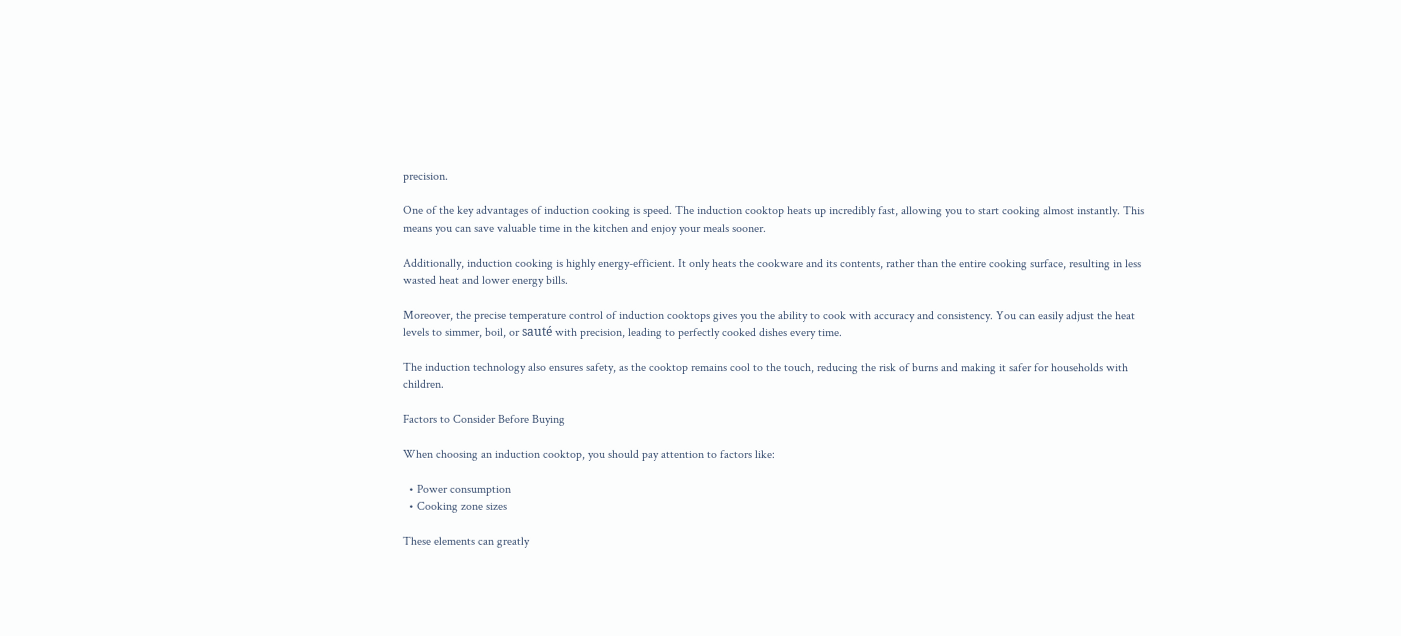precision.

One of the key advantages of induction cooking is speed. The induction cooktop heats up incredibly fast, allowing you to start cooking almost instantly. This means you can save valuable time in the kitchen and enjoy your meals sooner.

Additionally, induction cooking is highly energy-efficient. It only heats the cookware and its contents, rather than the entire cooking surface, resulting in less wasted heat and lower energy bills.

Moreover, the precise temperature control of induction cooktops gives you the ability to cook with accuracy and consistency. You can easily adjust the heat levels to simmer, boil, or sauté with precision, leading to perfectly cooked dishes every time.

The induction technology also ensures safety, as the cooktop remains cool to the touch, reducing the risk of burns and making it safer for households with children.

Factors to Consider Before Buying

When choosing an induction cooktop, you should pay attention to factors like:

  • Power consumption
  • Cooking zone sizes

These elements can greatly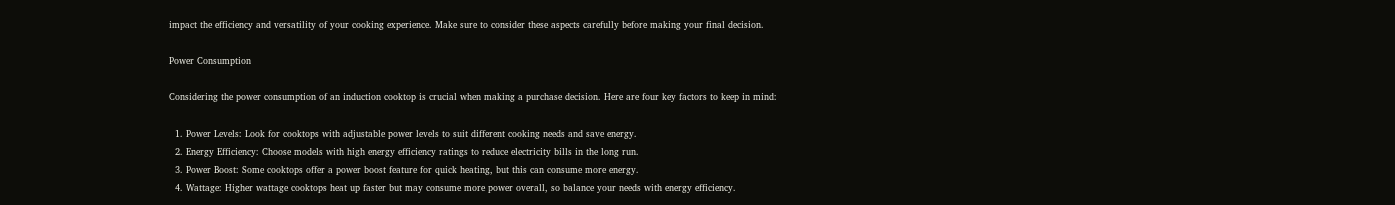impact the efficiency and versatility of your cooking experience. Make sure to consider these aspects carefully before making your final decision.

Power Consumption

Considering the power consumption of an induction cooktop is crucial when making a purchase decision. Here are four key factors to keep in mind:

  1. Power Levels: Look for cooktops with adjustable power levels to suit different cooking needs and save energy.
  2. Energy Efficiency: Choose models with high energy efficiency ratings to reduce electricity bills in the long run.
  3. Power Boost: Some cooktops offer a power boost feature for quick heating, but this can consume more energy.
  4. Wattage: Higher wattage cooktops heat up faster but may consume more power overall, so balance your needs with energy efficiency.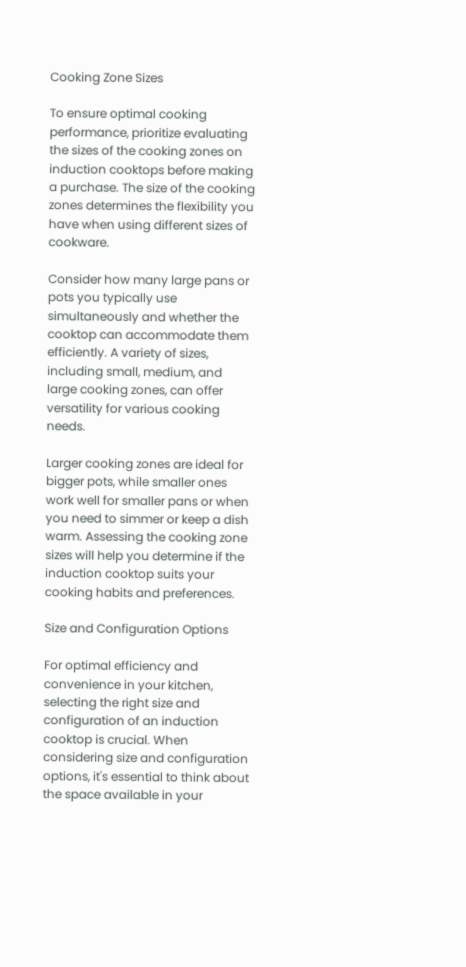Cooking Zone Sizes

To ensure optimal cooking performance, prioritize evaluating the sizes of the cooking zones on induction cooktops before making a purchase. The size of the cooking zones determines the flexibility you have when using different sizes of cookware.

Consider how many large pans or pots you typically use simultaneously and whether the cooktop can accommodate them efficiently. A variety of sizes, including small, medium, and large cooking zones, can offer versatility for various cooking needs.

Larger cooking zones are ideal for bigger pots, while smaller ones work well for smaller pans or when you need to simmer or keep a dish warm. Assessing the cooking zone sizes will help you determine if the induction cooktop suits your cooking habits and preferences.

Size and Configuration Options

For optimal efficiency and convenience in your kitchen, selecting the right size and configuration of an induction cooktop is crucial. When considering size and configuration options, it's essential to think about the space available in your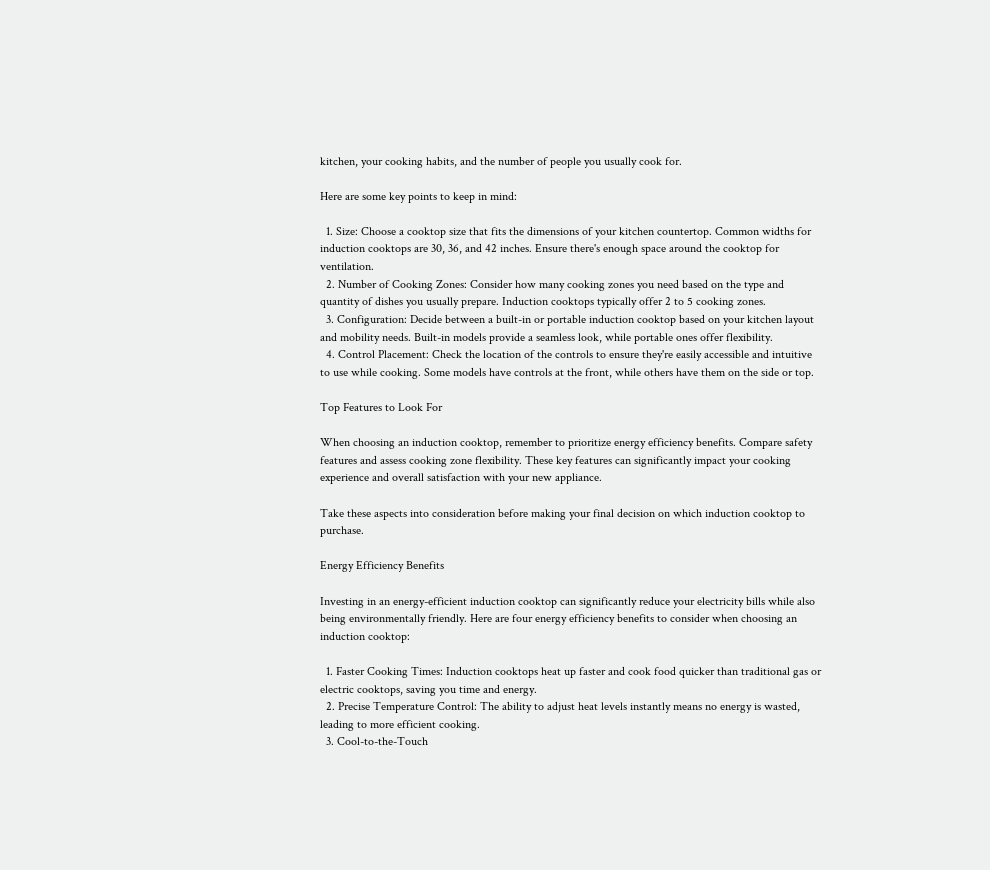kitchen, your cooking habits, and the number of people you usually cook for.

Here are some key points to keep in mind:

  1. Size: Choose a cooktop size that fits the dimensions of your kitchen countertop. Common widths for induction cooktops are 30, 36, and 42 inches. Ensure there's enough space around the cooktop for ventilation.
  2. Number of Cooking Zones: Consider how many cooking zones you need based on the type and quantity of dishes you usually prepare. Induction cooktops typically offer 2 to 5 cooking zones.
  3. Configuration: Decide between a built-in or portable induction cooktop based on your kitchen layout and mobility needs. Built-in models provide a seamless look, while portable ones offer flexibility.
  4. Control Placement: Check the location of the controls to ensure they're easily accessible and intuitive to use while cooking. Some models have controls at the front, while others have them on the side or top.

Top Features to Look For

When choosing an induction cooktop, remember to prioritize energy efficiency benefits. Compare safety features and assess cooking zone flexibility. These key features can significantly impact your cooking experience and overall satisfaction with your new appliance.

Take these aspects into consideration before making your final decision on which induction cooktop to purchase.

Energy Efficiency Benefits

Investing in an energy-efficient induction cooktop can significantly reduce your electricity bills while also being environmentally friendly. Here are four energy efficiency benefits to consider when choosing an induction cooktop:

  1. Faster Cooking Times: Induction cooktops heat up faster and cook food quicker than traditional gas or electric cooktops, saving you time and energy.
  2. Precise Temperature Control: The ability to adjust heat levels instantly means no energy is wasted, leading to more efficient cooking.
  3. Cool-to-the-Touch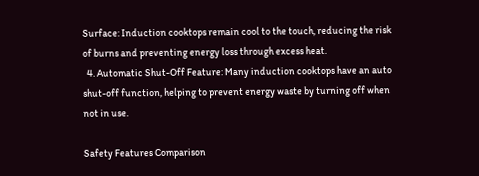Surface: Induction cooktops remain cool to the touch, reducing the risk of burns and preventing energy loss through excess heat.
  4. Automatic Shut-Off Feature: Many induction cooktops have an auto shut-off function, helping to prevent energy waste by turning off when not in use.

Safety Features Comparison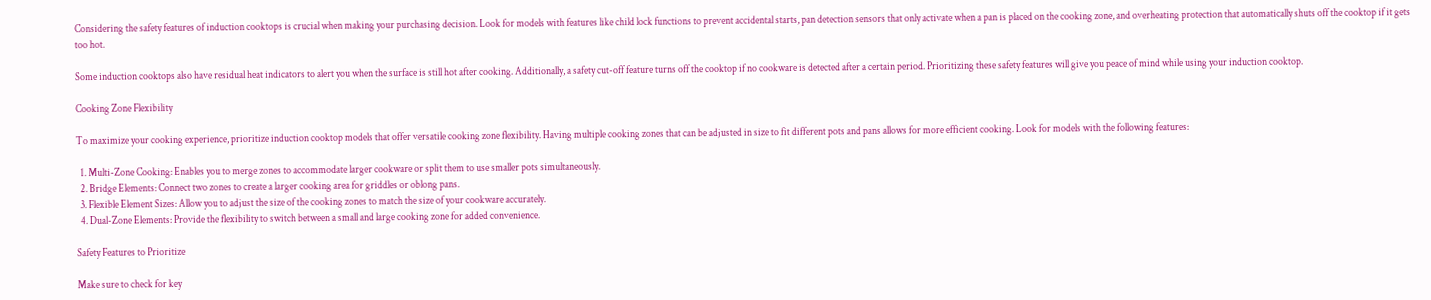Considering the safety features of induction cooktops is crucial when making your purchasing decision. Look for models with features like child lock functions to prevent accidental starts, pan detection sensors that only activate when a pan is placed on the cooking zone, and overheating protection that automatically shuts off the cooktop if it gets too hot.

Some induction cooktops also have residual heat indicators to alert you when the surface is still hot after cooking. Additionally, a safety cut-off feature turns off the cooktop if no cookware is detected after a certain period. Prioritizing these safety features will give you peace of mind while using your induction cooktop.

Cooking Zone Flexibility

To maximize your cooking experience, prioritize induction cooktop models that offer versatile cooking zone flexibility. Having multiple cooking zones that can be adjusted in size to fit different pots and pans allows for more efficient cooking. Look for models with the following features:

  1. Multi-Zone Cooking: Enables you to merge zones to accommodate larger cookware or split them to use smaller pots simultaneously.
  2. Bridge Elements: Connect two zones to create a larger cooking area for griddles or oblong pans.
  3. Flexible Element Sizes: Allow you to adjust the size of the cooking zones to match the size of your cookware accurately.
  4. Dual-Zone Elements: Provide the flexibility to switch between a small and large cooking zone for added convenience.

Safety Features to Prioritize

Make sure to check for key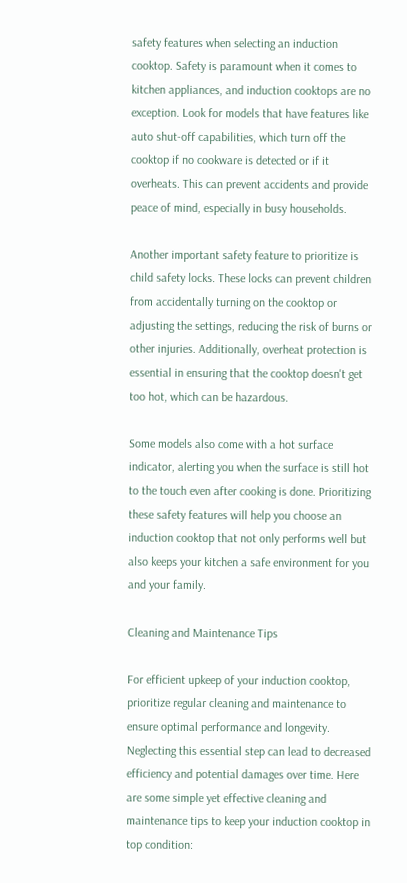safety features when selecting an induction cooktop. Safety is paramount when it comes to kitchen appliances, and induction cooktops are no exception. Look for models that have features like auto shut-off capabilities, which turn off the cooktop if no cookware is detected or if it overheats. This can prevent accidents and provide peace of mind, especially in busy households.

Another important safety feature to prioritize is child safety locks. These locks can prevent children from accidentally turning on the cooktop or adjusting the settings, reducing the risk of burns or other injuries. Additionally, overheat protection is essential in ensuring that the cooktop doesn't get too hot, which can be hazardous.

Some models also come with a hot surface indicator, alerting you when the surface is still hot to the touch even after cooking is done. Prioritizing these safety features will help you choose an induction cooktop that not only performs well but also keeps your kitchen a safe environment for you and your family.

Cleaning and Maintenance Tips

For efficient upkeep of your induction cooktop, prioritize regular cleaning and maintenance to ensure optimal performance and longevity. Neglecting this essential step can lead to decreased efficiency and potential damages over time. Here are some simple yet effective cleaning and maintenance tips to keep your induction cooktop in top condition: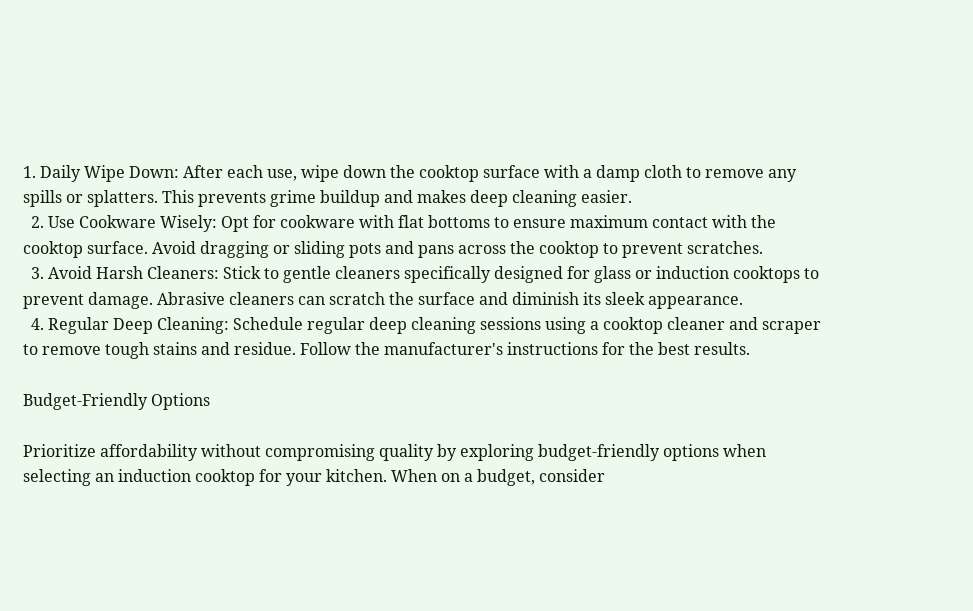1. Daily Wipe Down: After each use, wipe down the cooktop surface with a damp cloth to remove any spills or splatters. This prevents grime buildup and makes deep cleaning easier.
  2. Use Cookware Wisely: Opt for cookware with flat bottoms to ensure maximum contact with the cooktop surface. Avoid dragging or sliding pots and pans across the cooktop to prevent scratches.
  3. Avoid Harsh Cleaners: Stick to gentle cleaners specifically designed for glass or induction cooktops to prevent damage. Abrasive cleaners can scratch the surface and diminish its sleek appearance.
  4. Regular Deep Cleaning: Schedule regular deep cleaning sessions using a cooktop cleaner and scraper to remove tough stains and residue. Follow the manufacturer's instructions for the best results.

Budget-Friendly Options

Prioritize affordability without compromising quality by exploring budget-friendly options when selecting an induction cooktop for your kitchen. When on a budget, consider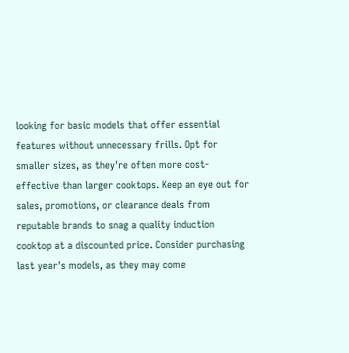looking for basic models that offer essential features without unnecessary frills. Opt for smaller sizes, as they're often more cost-effective than larger cooktops. Keep an eye out for sales, promotions, or clearance deals from reputable brands to snag a quality induction cooktop at a discounted price. Consider purchasing last year's models, as they may come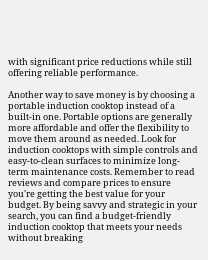with significant price reductions while still offering reliable performance.

Another way to save money is by choosing a portable induction cooktop instead of a built-in one. Portable options are generally more affordable and offer the flexibility to move them around as needed. Look for induction cooktops with simple controls and easy-to-clean surfaces to minimize long-term maintenance costs. Remember to read reviews and compare prices to ensure you're getting the best value for your budget. By being savvy and strategic in your search, you can find a budget-friendly induction cooktop that meets your needs without breaking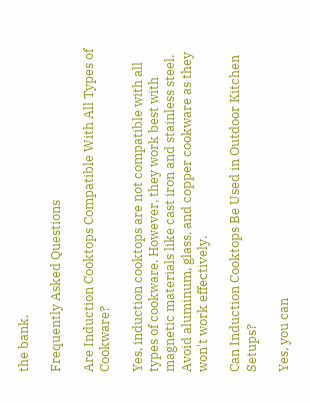the bank.

Frequently Asked Questions

Are Induction Cooktops Compatible With All Types of Cookware?

Yes, induction cooktops are not compatible with all types of cookware. However, they work best with magnetic materials like cast iron and stainless steel. Avoid aluminum, glass, and copper cookware as they won't work effectively.

Can Induction Cooktops Be Used in Outdoor Kitchen Setups?

Yes, you can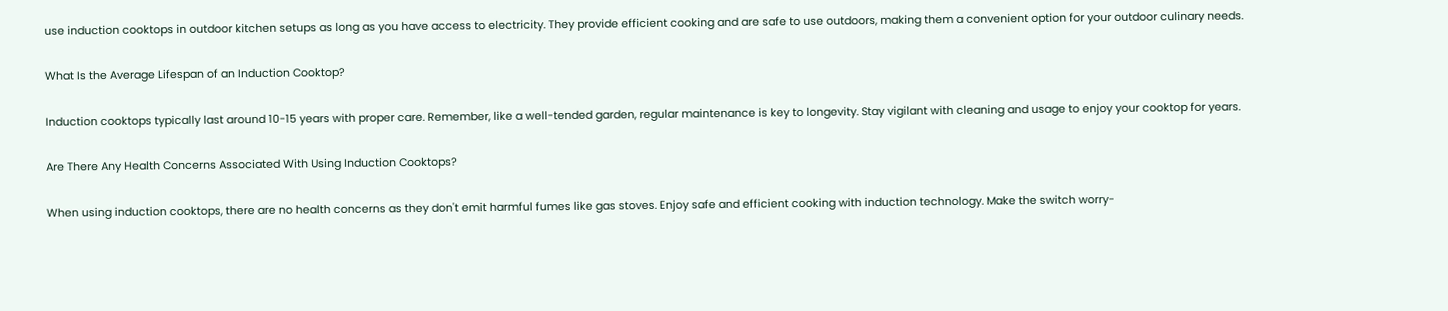use induction cooktops in outdoor kitchen setups as long as you have access to electricity. They provide efficient cooking and are safe to use outdoors, making them a convenient option for your outdoor culinary needs.

What Is the Average Lifespan of an Induction Cooktop?

Induction cooktops typically last around 10-15 years with proper care. Remember, like a well-tended garden, regular maintenance is key to longevity. Stay vigilant with cleaning and usage to enjoy your cooktop for years.

Are There Any Health Concerns Associated With Using Induction Cooktops?

When using induction cooktops, there are no health concerns as they don't emit harmful fumes like gas stoves. Enjoy safe and efficient cooking with induction technology. Make the switch worry-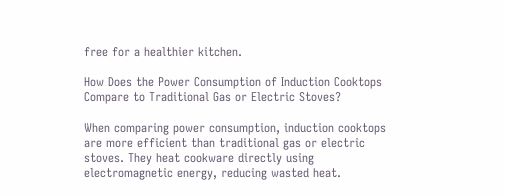free for a healthier kitchen.

How Does the Power Consumption of Induction Cooktops Compare to Traditional Gas or Electric Stoves?

When comparing power consumption, induction cooktops are more efficient than traditional gas or electric stoves. They heat cookware directly using electromagnetic energy, reducing wasted heat.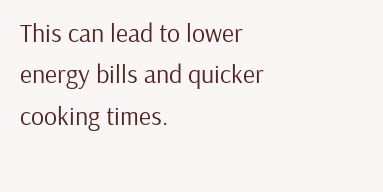This can lead to lower energy bills and quicker cooking times.